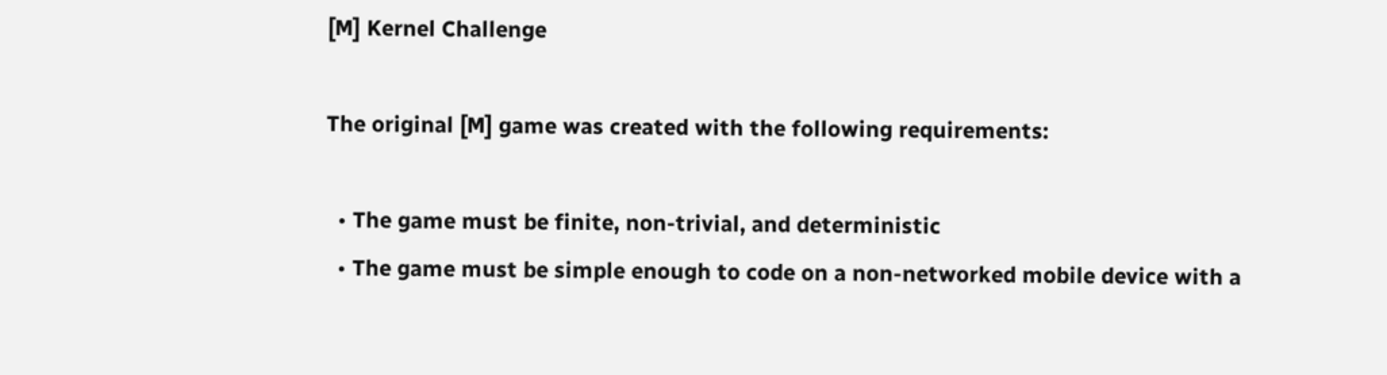[M] Kernel Challenge

The original [M] game was created with the following requirements:

  • The game must be finite, non-trivial, and deterministic
  • The game must be simple enough to code on a non-networked mobile device with a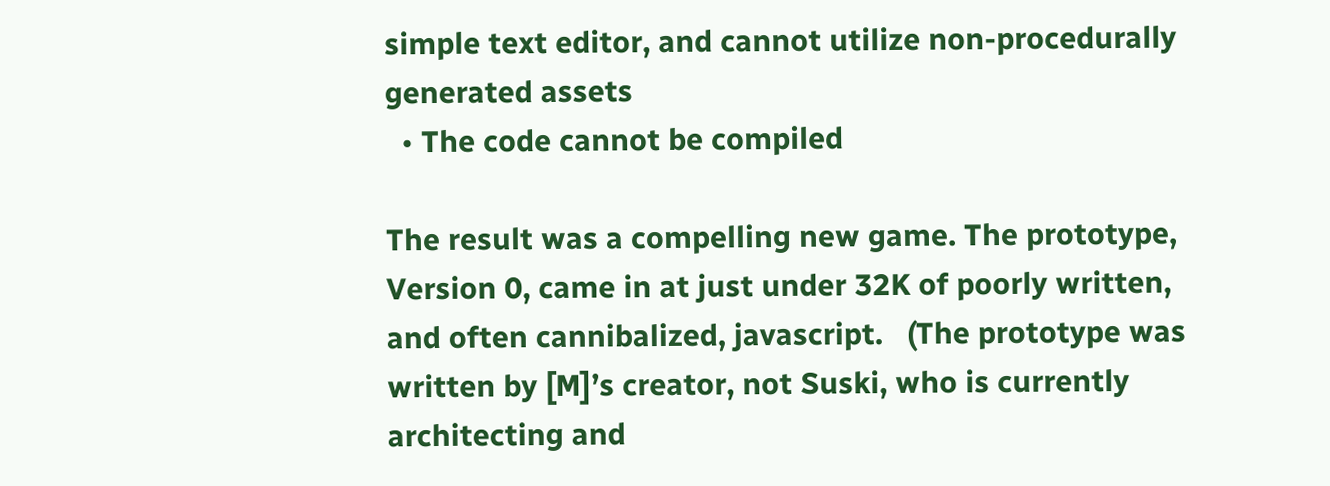simple text editor, and cannot utilize non-procedurally generated assets
  • The code cannot be compiled

The result was a compelling new game. The prototype, Version 0, came in at just under 32K of poorly written, and often cannibalized, javascript.   (The prototype was written by [M]’s creator, not Suski, who is currently architecting and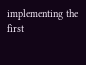implementing the first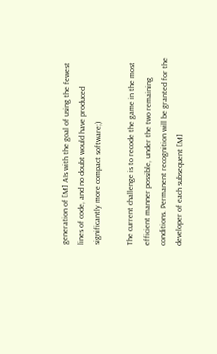generation of [M] AIs with the goal of using the fewest lines of code, and no doubt would have produced significantly more compact software;)

The current challenge is to recode the game in the most efficient manner possible, under the two remaining conditions. Permanent recognition will be granted for the developer of each subsequent [M]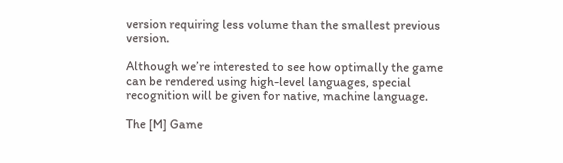version requiring less volume than the smallest previous version.

Although we’re interested to see how optimally the game can be rendered using high-level languages, special recognition will be given for native, machine language.

The [M] Game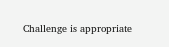Challenge is appropriate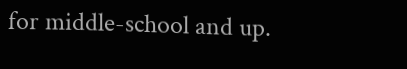for middle-school and up.